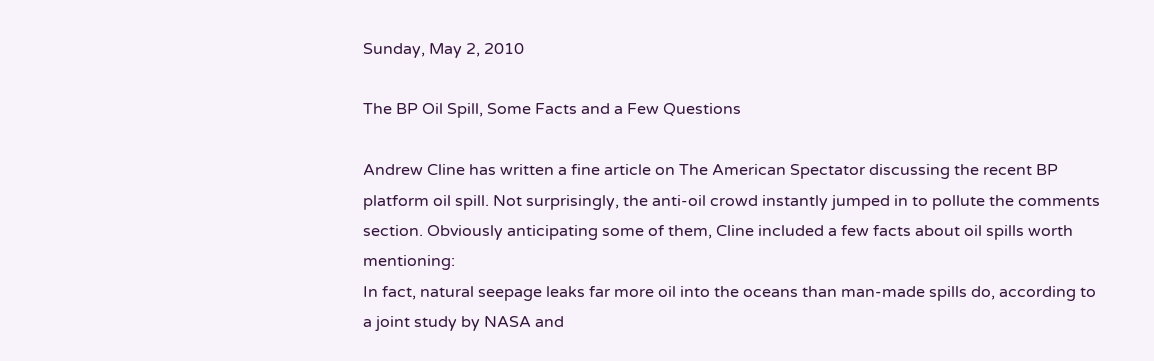Sunday, May 2, 2010

The BP Oil Spill, Some Facts and a Few Questions

Andrew Cline has written a fine article on The American Spectator discussing the recent BP platform oil spill. Not surprisingly, the anti-oil crowd instantly jumped in to pollute the comments section. Obviously anticipating some of them, Cline included a few facts about oil spills worth mentioning:
In fact, natural seepage leaks far more oil into the oceans than man-made spills do, according to a joint study by NASA and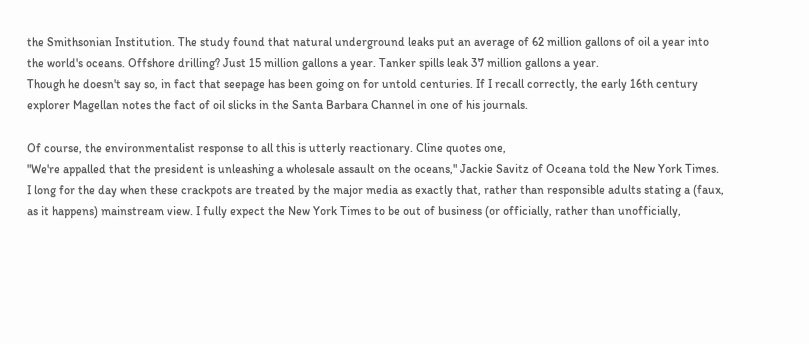the Smithsonian Institution. The study found that natural underground leaks put an average of 62 million gallons of oil a year into the world's oceans. Offshore drilling? Just 15 million gallons a year. Tanker spills leak 37 million gallons a year.
Though he doesn't say so, in fact that seepage has been going on for untold centuries. If I recall correctly, the early 16th century explorer Magellan notes the fact of oil slicks in the Santa Barbara Channel in one of his journals.

Of course, the environmentalist response to all this is utterly reactionary. Cline quotes one,
"We're appalled that the president is unleashing a wholesale assault on the oceans," Jackie Savitz of Oceana told the New York Times.
I long for the day when these crackpots are treated by the major media as exactly that, rather than responsible adults stating a (faux, as it happens) mainstream view. I fully expect the New York Times to be out of business (or officially, rather than unofficially,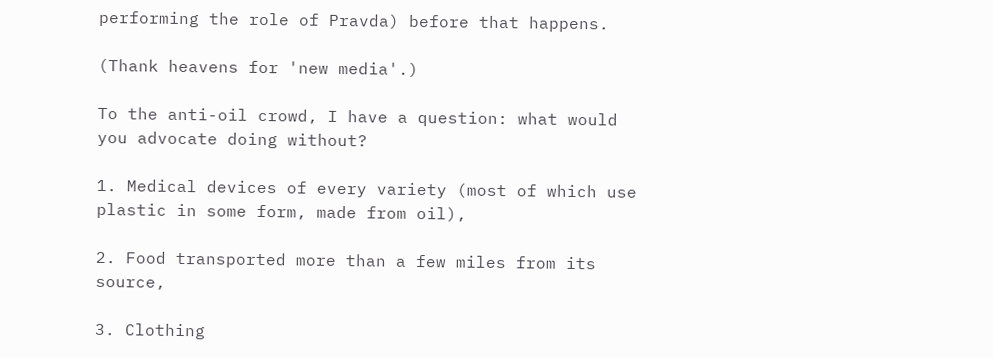performing the role of Pravda) before that happens.

(Thank heavens for 'new media'.)

To the anti-oil crowd, I have a question: what would you advocate doing without?

1. Medical devices of every variety (most of which use plastic in some form, made from oil),

2. Food transported more than a few miles from its source,

3. Clothing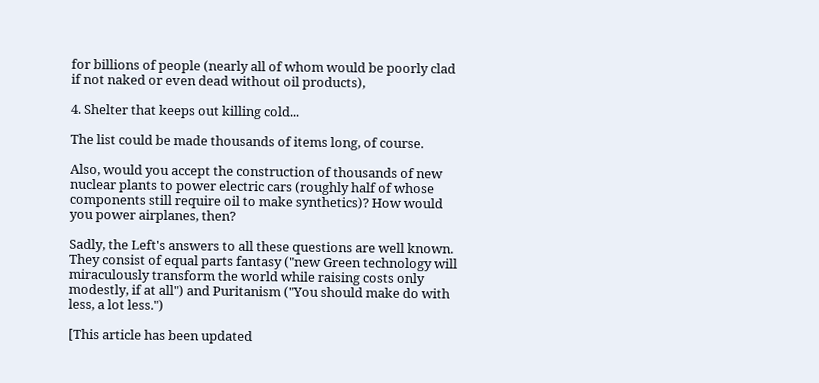for billions of people (nearly all of whom would be poorly clad if not naked or even dead without oil products),

4. Shelter that keeps out killing cold...

The list could be made thousands of items long, of course.

Also, would you accept the construction of thousands of new nuclear plants to power electric cars (roughly half of whose components still require oil to make synthetics)? How would you power airplanes, then?

Sadly, the Left's answers to all these questions are well known. They consist of equal parts fantasy ("new Green technology will miraculously transform the world while raising costs only modestly, if at all") and Puritanism ("You should make do with less, a lot less.")

[This article has been updated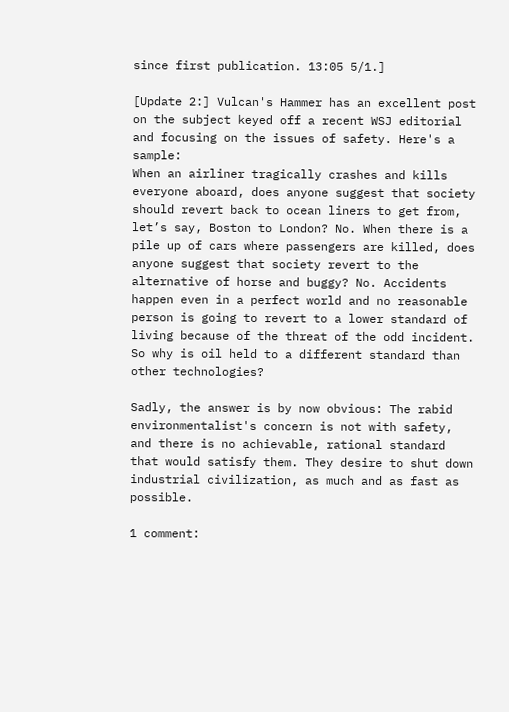since first publication. 13:05 5/1.]

[Update 2:] Vulcan's Hammer has an excellent post on the subject keyed off a recent WSJ editorial and focusing on the issues of safety. Here's a sample:
When an airliner tragically crashes and kills everyone aboard, does anyone suggest that society should revert back to ocean liners to get from, let’s say, Boston to London? No. When there is a pile up of cars where passengers are killed, does anyone suggest that society revert to the alternative of horse and buggy? No. Accidents happen even in a perfect world and no reasonable person is going to revert to a lower standard of living because of the threat of the odd incident. So why is oil held to a different standard than other technologies?

Sadly, the answer is by now obvious: The rabid environmentalist's concern is not with safety, and there is no achievable, rational standard that would satisfy them. They desire to shut down industrial civilization, as much and as fast as possible.

1 comment: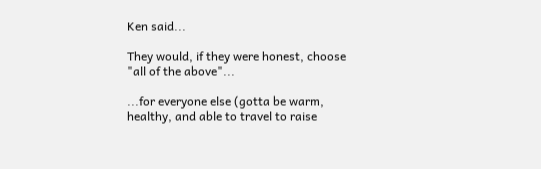Ken said...

They would, if they were honest, choose "all of the above"...

...for everyone else (gotta be warm, healthy, and able to travel to raise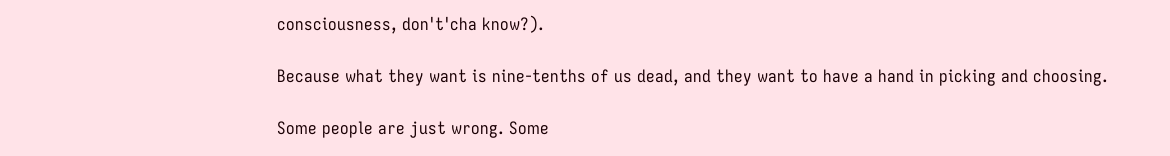consciousness, don't'cha know?).

Because what they want is nine-tenths of us dead, and they want to have a hand in picking and choosing.

Some people are just wrong. Some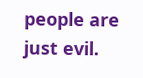people are just evil.